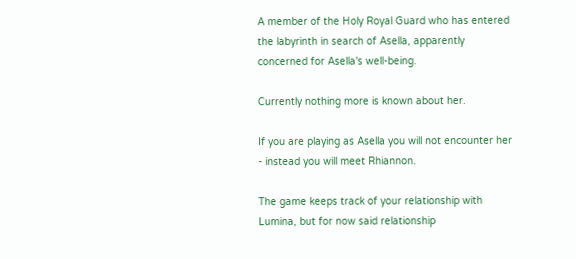A member of the Holy Royal Guard who has entered the labyrinth in search of Asella, apparently concerned for Asella's well-being.

Currently nothing more is known about her.

If you are playing as Asella you will not encounter her - instead you will meet Rhiannon.

The game keeps track of your relationship with Lumina, but for now said relationship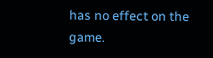has no effect on the game.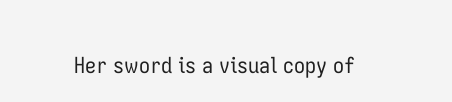Her sword is a visual copy of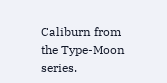Caliburn from the Type-Moon series.